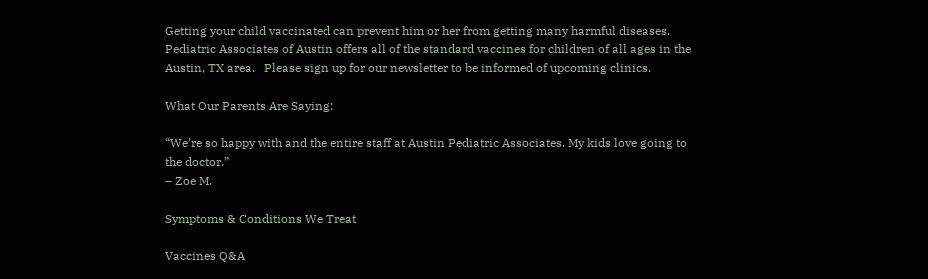Getting your child vaccinated can prevent him or her from getting many harmful diseases. Pediatric Associates of Austin offers all of the standard vaccines for children of all ages in the Austin, TX area.   Please sign up for our newsletter to be informed of upcoming clinics.

What Our Parents Are Saying:

“We’re so happy with and the entire staff at Austin Pediatric Associates. My kids love going to the doctor.”
– Zoe M.

Symptoms & Conditions We Treat

Vaccines Q&A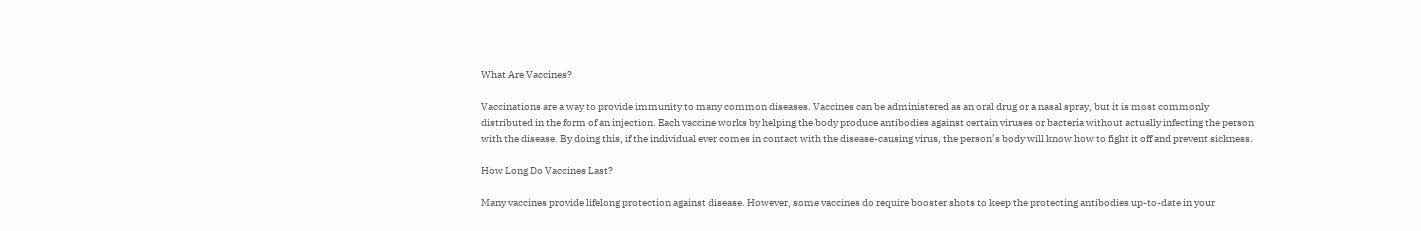What Are Vaccines?

Vaccinations are a way to provide immunity to many common diseases. Vaccines can be administered as an oral drug or a nasal spray, but it is most commonly distributed in the form of an injection. Each vaccine works by helping the body produce antibodies against certain viruses or bacteria without actually infecting the person with the disease. By doing this, if the individual ever comes in contact with the disease-causing virus, the person’s body will know how to fight it off and prevent sickness.

How Long Do Vaccines Last?

Many vaccines provide lifelong protection against disease. However, some vaccines do require booster shots to keep the protecting antibodies up-to-date in your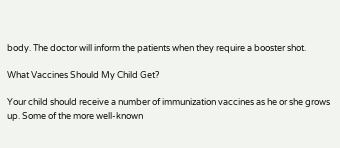body. The doctor will inform the patients when they require a booster shot.

What Vaccines Should My Child Get?

Your child should receive a number of immunization vaccines as he or she grows up. Some of the more well-known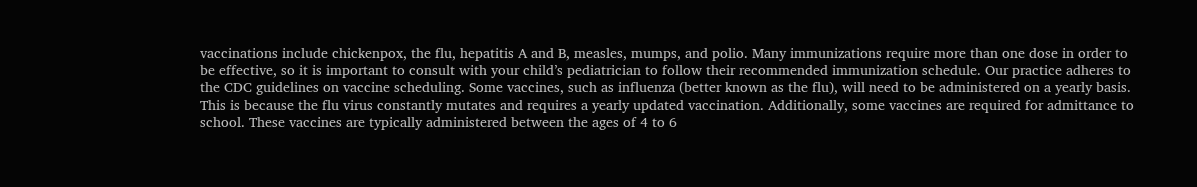vaccinations include chickenpox, the flu, hepatitis A and B, measles, mumps, and polio. Many immunizations require more than one dose in order to be effective, so it is important to consult with your child’s pediatrician to follow their recommended immunization schedule. Our practice adheres to the CDC guidelines on vaccine scheduling. Some vaccines, such as influenza (better known as the flu), will need to be administered on a yearly basis. This is because the flu virus constantly mutates and requires a yearly updated vaccination. Additionally, some vaccines are required for admittance to school. These vaccines are typically administered between the ages of 4 to 6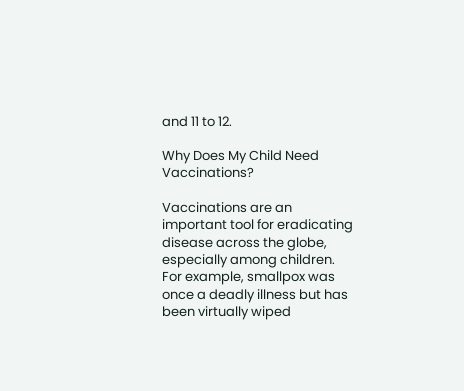and 11 to 12.

Why Does My Child Need Vaccinations?

Vaccinations are an important tool for eradicating disease across the globe, especially among children. For example, smallpox was once a deadly illness but has been virtually wiped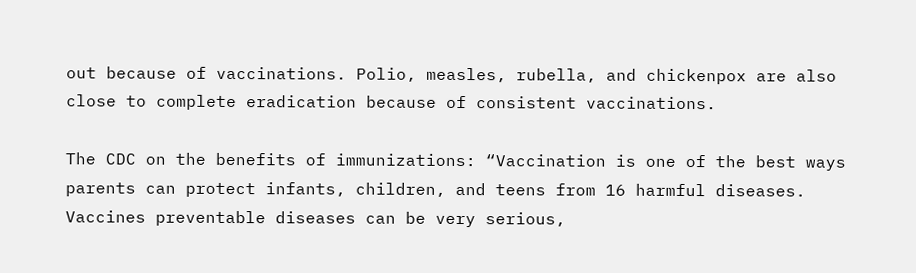out because of vaccinations. Polio, measles, rubella, and chickenpox are also close to complete eradication because of consistent vaccinations.

The CDC on the benefits of immunizations: “Vaccination is one of the best ways parents can protect infants, children, and teens from 16 harmful diseases. Vaccines preventable diseases can be very serious,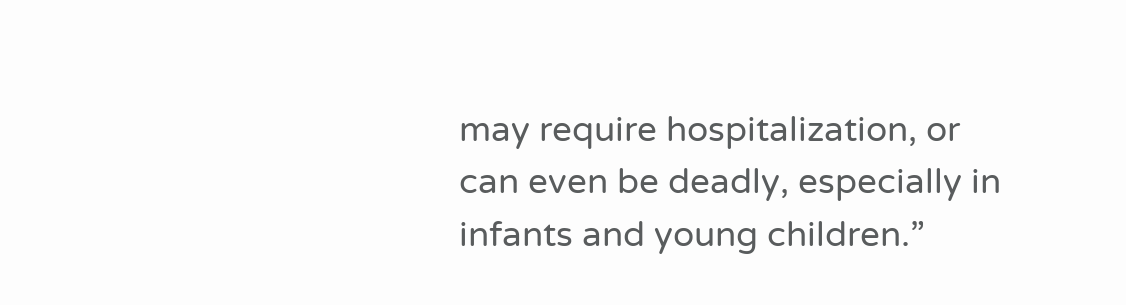may require hospitalization, or can even be deadly, especially in infants and young children.”